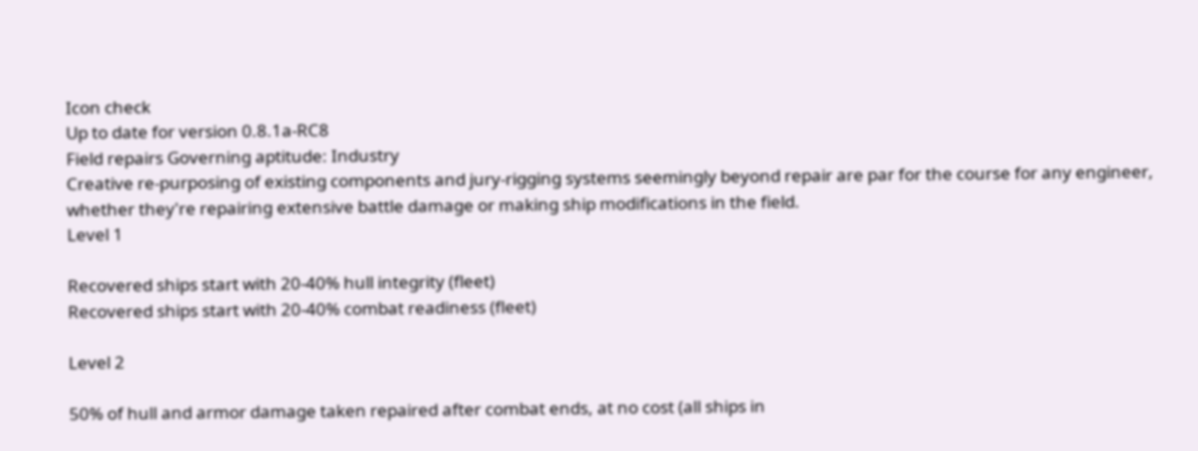Icon check
Up to date for version 0.8.1a-RC8
Field repairs Governing aptitude: Industry
Creative re-purposing of existing components and jury-rigging systems seemingly beyond repair are par for the course for any engineer, whether they're repairing extensive battle damage or making ship modifications in the field.
Level 1

Recovered ships start with 20-40% hull integrity (fleet)
Recovered ships start with 20-40% combat readiness (fleet)

Level 2

50% of hull and armor damage taken repaired after combat ends, at no cost (all ships in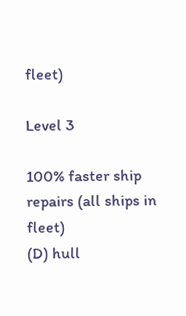fleet)

Level 3

100% faster ship repairs (all ships in fleet)
(D) hull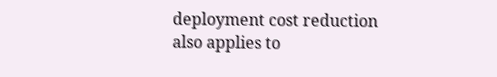deployment cost reduction also applies to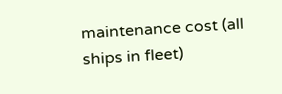maintenance cost (all ships in fleet)